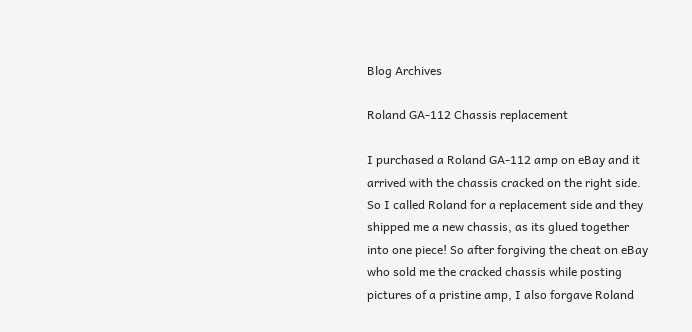Blog Archives

Roland GA-112 Chassis replacement

I purchased a Roland GA-112 amp on eBay and it arrived with the chassis cracked on the right side. So I called Roland for a replacement side and they shipped me a new chassis, as its glued together into one piece! So after forgiving the cheat on eBay who sold me the cracked chassis while posting pictures of a pristine amp, I also forgave Roland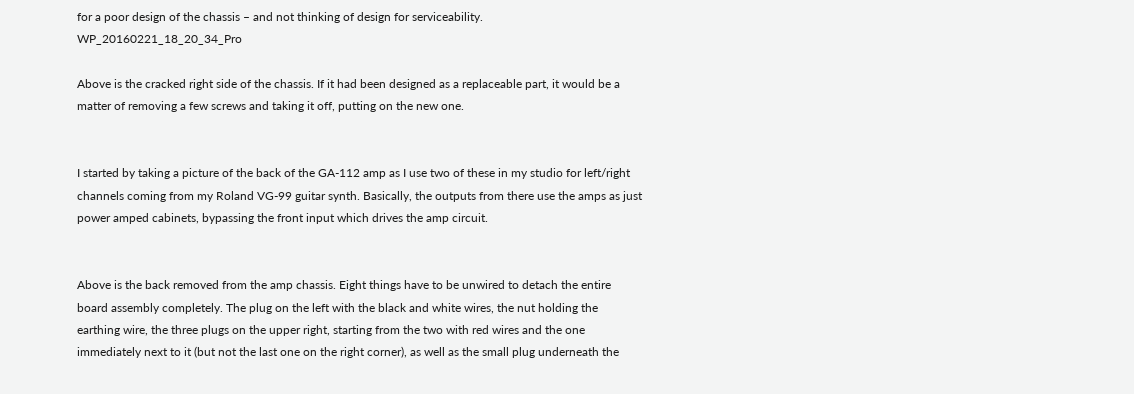for a poor design of the chassis – and not thinking of design for serviceability. WP_20160221_18_20_34_Pro

Above is the cracked right side of the chassis. If it had been designed as a replaceable part, it would be a matter of removing a few screws and taking it off, putting on the new one.


I started by taking a picture of the back of the GA-112 amp as I use two of these in my studio for left/right channels coming from my Roland VG-99 guitar synth. Basically, the outputs from there use the amps as just power amped cabinets, bypassing the front input which drives the amp circuit.


Above is the back removed from the amp chassis. Eight things have to be unwired to detach the entire board assembly completely. The plug on the left with the black and white wires, the nut holding the earthing wire, the three plugs on the upper right, starting from the two with red wires and the one immediately next to it (but not the last one on the right corner), as well as the small plug underneath the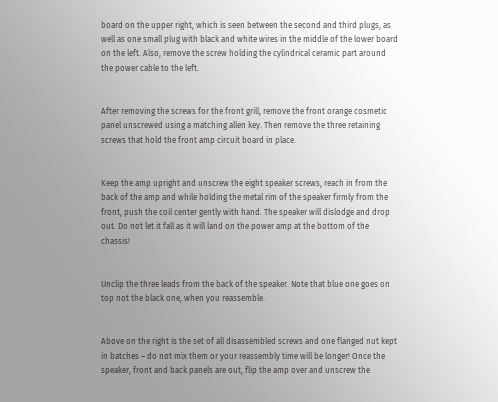board on the upper right, which is seen between the second and third plugs, as well as one small plug with black and white wires in the middle of the lower board on the left. Also, remove the screw holding the cylindrical ceramic part around the power cable to the left.


After removing the screws for the front grill, remove the front orange cosmetic panel unscrewed using a matching allen key. Then remove the three retaining screws that hold the front amp circuit board in place.


Keep the amp upright and unscrew the eight speaker screws, reach in from the back of the amp and while holding the metal rim of the speaker firmly from the front, push the coil center gently with hand. The speaker will dislodge and drop out. Do not let it fall as it will land on the power amp at the bottom of the chassis!


Unclip the three leads from the back of the speaker. Note that blue one goes on top not the black one, when you reassemble.


Above on the right is the set of all disassembled screws and one flanged nut kept in batches – do not mix them or your reassembly time will be longer! Once the speaker, front and back panels are out, flip the amp over and unscrew the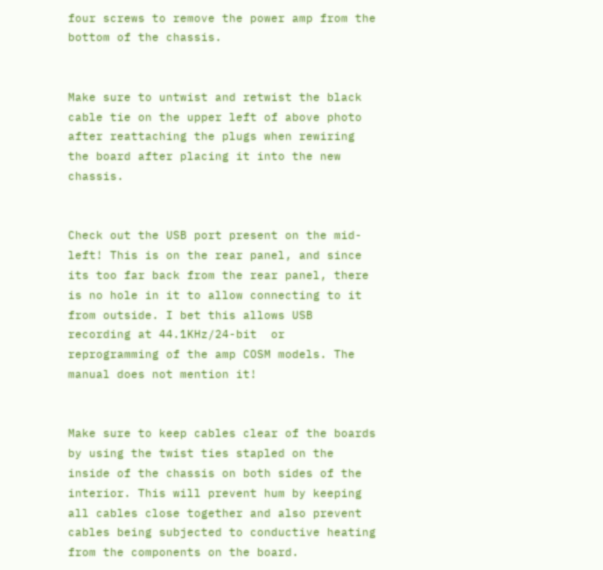four screws to remove the power amp from the bottom of the chassis.


Make sure to untwist and retwist the black cable tie on the upper left of above photo after reattaching the plugs when rewiring the board after placing it into the new chassis.


Check out the USB port present on the mid-left! This is on the rear panel, and since its too far back from the rear panel, there is no hole in it to allow connecting to it from outside. I bet this allows USB recording at 44.1KHz/24-bit  or reprogramming of the amp COSM models. The manual does not mention it!


Make sure to keep cables clear of the boards by using the twist ties stapled on the inside of the chassis on both sides of the interior. This will prevent hum by keeping all cables close together and also prevent cables being subjected to conductive heating from the components on the board.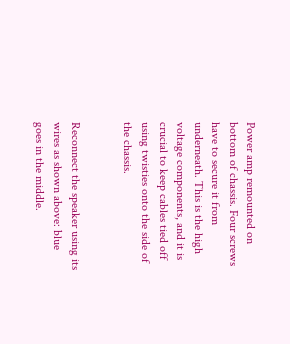Power amp remounted on bottom of chassis. Four screws have to secure it from underneath. This is the high voltage components, and it is crucial to keep cables tied off using twisties onto the side of the chassis.


Reconnect the speaker using its wires as shown above: blue goes in the middle.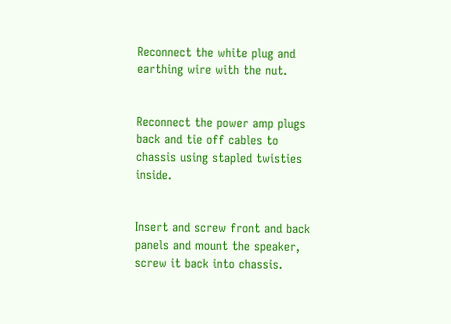Reconnect the white plug and earthing wire with the nut.


Reconnect the power amp plugs back and tie off cables to chassis using stapled twisties inside.


Insert and screw front and back panels and mount the speaker, screw it back into chassis.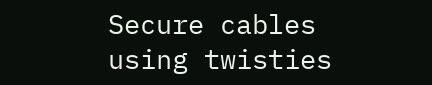Secure cables using twisties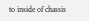to inside of chassis